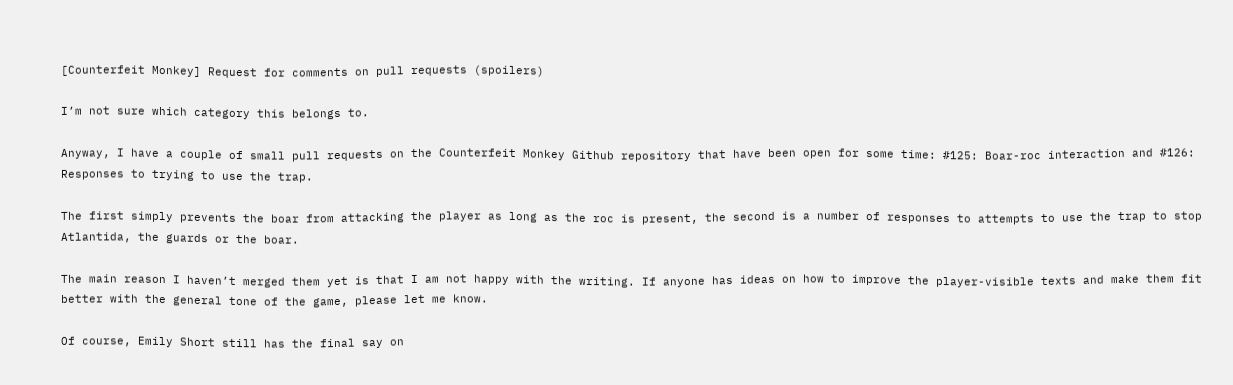[Counterfeit Monkey] Request for comments on pull requests (spoilers)

I’m not sure which category this belongs to.

Anyway, I have a couple of small pull requests on the Counterfeit Monkey Github repository that have been open for some time: #125: Boar-roc interaction and #126: Responses to trying to use the trap.

The first simply prevents the boar from attacking the player as long as the roc is present, the second is a number of responses to attempts to use the trap to stop Atlantida, the guards or the boar.

The main reason I haven’t merged them yet is that I am not happy with the writing. If anyone has ideas on how to improve the player-visible texts and make them fit better with the general tone of the game, please let me know.

Of course, Emily Short still has the final say on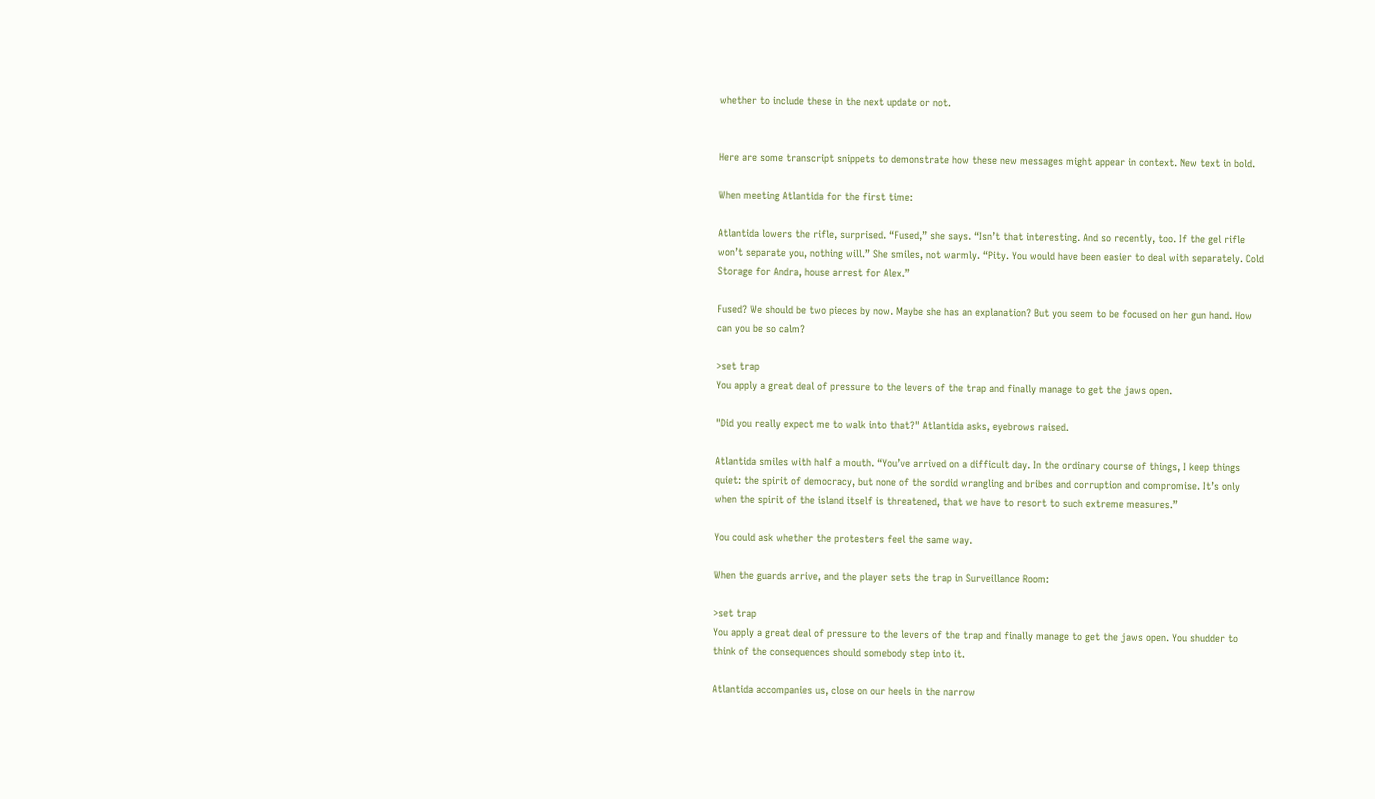whether to include these in the next update or not.


Here are some transcript snippets to demonstrate how these new messages might appear in context. New text in bold.

When meeting Atlantida for the first time:

Atlantida lowers the rifle, surprised. “Fused,” she says. “Isn’t that interesting. And so recently, too. If the gel rifle won’t separate you, nothing will.” She smiles, not warmly. “Pity. You would have been easier to deal with separately. Cold Storage for Andra, house arrest for Alex.”

Fused? We should be two pieces by now. Maybe she has an explanation? But you seem to be focused on her gun hand. How can you be so calm?

>set trap
You apply a great deal of pressure to the levers of the trap and finally manage to get the jaws open.

"Did you really expect me to walk into that?" Atlantida asks, eyebrows raised.

Atlantida smiles with half a mouth. “You’ve arrived on a difficult day. In the ordinary course of things, I keep things quiet: the spirit of democracy, but none of the sordid wrangling and bribes and corruption and compromise. It’s only when the spirit of the island itself is threatened, that we have to resort to such extreme measures.”

You could ask whether the protesters feel the same way.

When the guards arrive, and the player sets the trap in Surveillance Room:

>set trap
You apply a great deal of pressure to the levers of the trap and finally manage to get the jaws open. You shudder to think of the consequences should somebody step into it.

Atlantida accompanies us, close on our heels in the narrow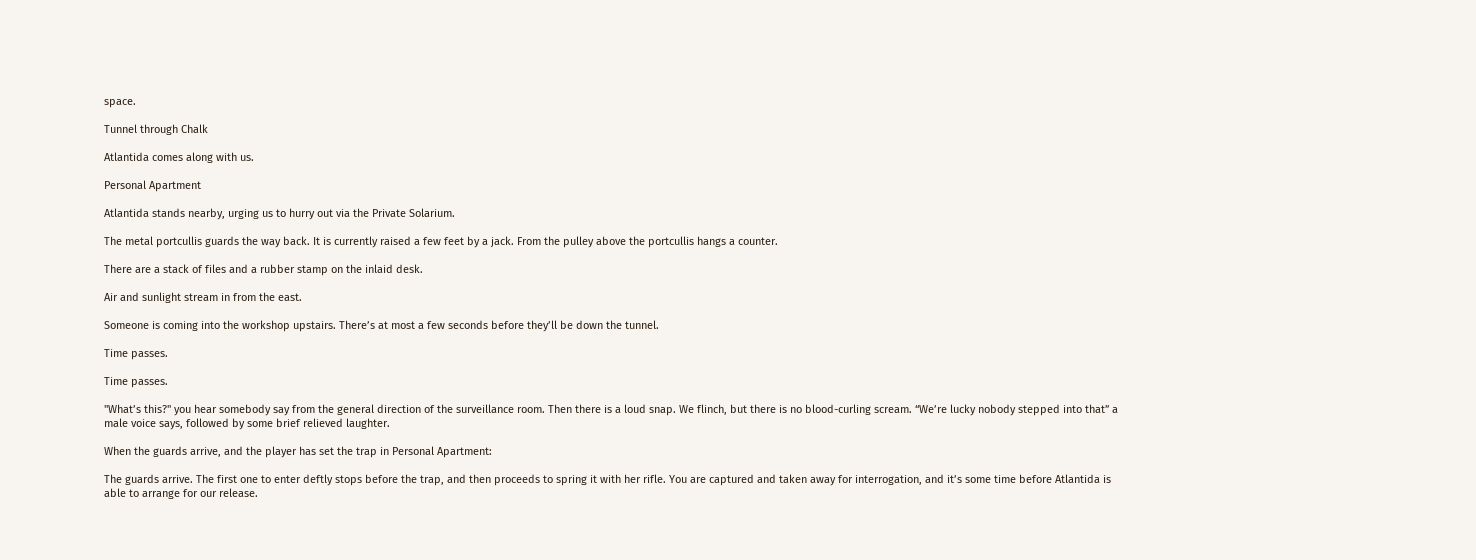space.

Tunnel through Chalk

Atlantida comes along with us.

Personal Apartment

Atlantida stands nearby, urging us to hurry out via the Private Solarium.

The metal portcullis guards the way back. It is currently raised a few feet by a jack. From the pulley above the portcullis hangs a counter.

There are a stack of files and a rubber stamp on the inlaid desk.

Air and sunlight stream in from the east.

Someone is coming into the workshop upstairs. There’s at most a few seconds before they’ll be down the tunnel.

Time passes.

Time passes.

"What’s this?" you hear somebody say from the general direction of the surveillance room. Then there is a loud snap. We flinch, but there is no blood-curling scream. “We’re lucky nobody stepped into that” a male voice says, followed by some brief relieved laughter.

When the guards arrive, and the player has set the trap in Personal Apartment:

The guards arrive. The first one to enter deftly stops before the trap, and then proceeds to spring it with her rifle. You are captured and taken away for interrogation, and it’s some time before Atlantida is able to arrange for our release.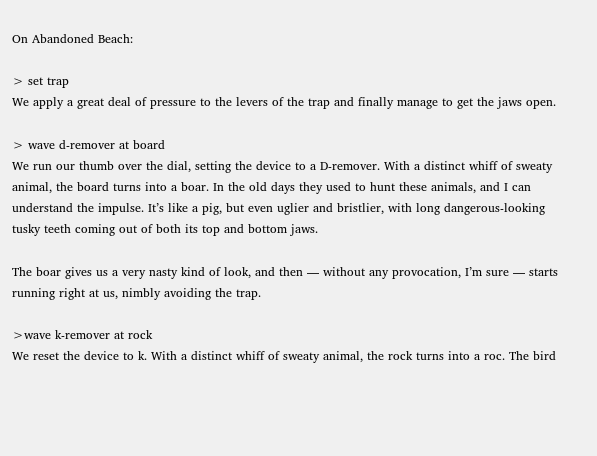On Abandoned Beach:

> set trap
We apply a great deal of pressure to the levers of the trap and finally manage to get the jaws open.

> wave d-remover at board
We run our thumb over the dial, setting the device to a D-remover. With a distinct whiff of sweaty animal, the board turns into a boar. In the old days they used to hunt these animals, and I can understand the impulse. It’s like a pig, but even uglier and bristlier, with long dangerous-looking tusky teeth coming out of both its top and bottom jaws.

The boar gives us a very nasty kind of look, and then — without any provocation, I’m sure — starts running right at us, nimbly avoiding the trap.

>wave k-remover at rock
We reset the device to k. With a distinct whiff of sweaty animal, the rock turns into a roc. The bird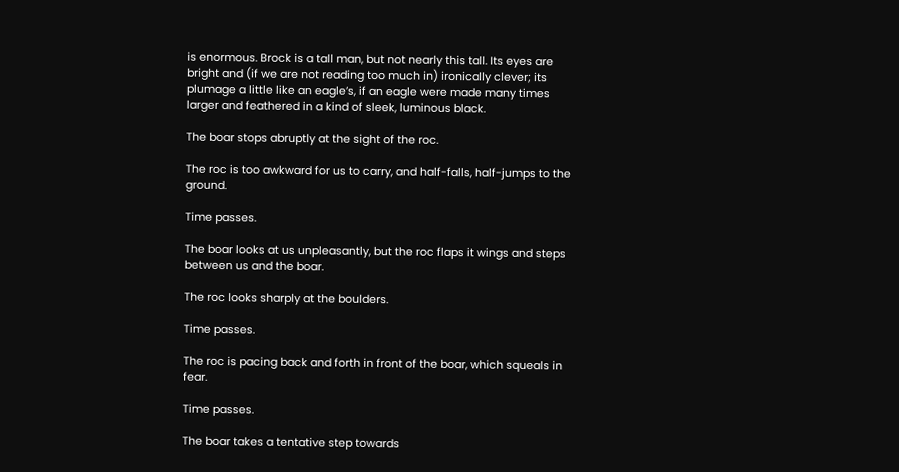is enormous. Brock is a tall man, but not nearly this tall. Its eyes are bright and (if we are not reading too much in) ironically clever; its plumage a little like an eagle’s, if an eagle were made many times larger and feathered in a kind of sleek, luminous black.

The boar stops abruptly at the sight of the roc.

The roc is too awkward for us to carry, and half-falls, half-jumps to the ground.

Time passes.

The boar looks at us unpleasantly, but the roc flaps it wings and steps between us and the boar.

The roc looks sharply at the boulders.

Time passes.

The roc is pacing back and forth in front of the boar, which squeals in fear.

Time passes.

The boar takes a tentative step towards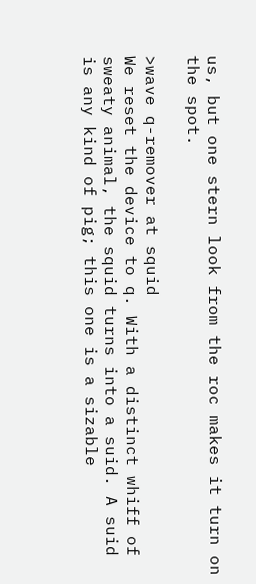us, but one stern look from the roc makes it turn on the spot.

>wave q-remover at squid
We reset the device to q. With a distinct whiff of sweaty animal, the squid turns into a suid. A suid is any kind of pig; this one is a sizable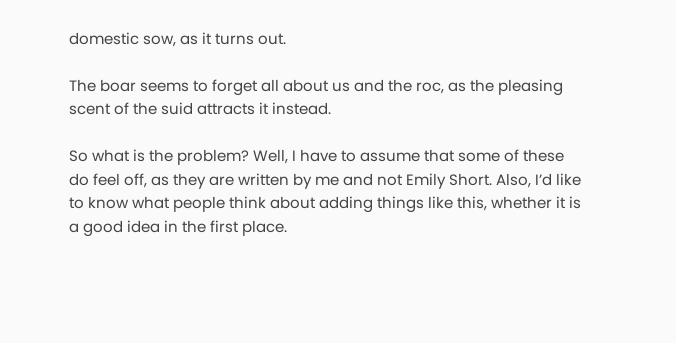domestic sow, as it turns out.

The boar seems to forget all about us and the roc, as the pleasing scent of the suid attracts it instead.

So what is the problem? Well, I have to assume that some of these do feel off, as they are written by me and not Emily Short. Also, I’d like to know what people think about adding things like this, whether it is a good idea in the first place.